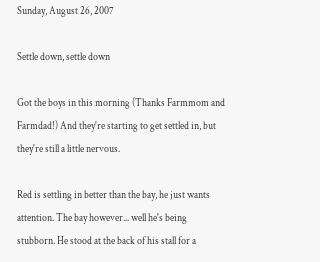Sunday, August 26, 2007

Settle down, settle down

Got the boys in this morning (Thanks Farmmom and Farmdad!) And they're starting to get settled in, but they're still a little nervous.

Red is settling in better than the bay, he just wants attention. The bay however... well he's being stubborn. He stood at the back of his stall for a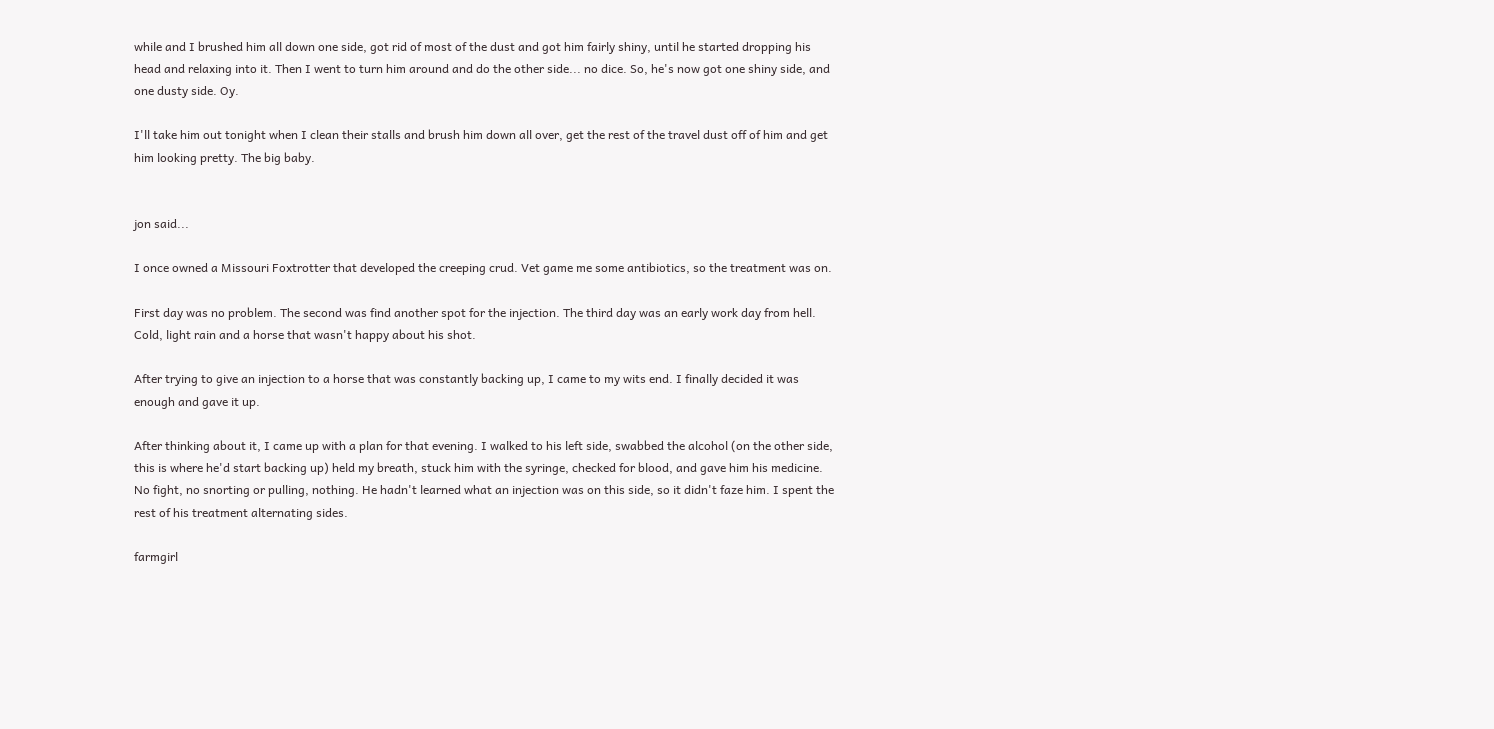while and I brushed him all down one side, got rid of most of the dust and got him fairly shiny, until he started dropping his head and relaxing into it. Then I went to turn him around and do the other side... no dice. So, he's now got one shiny side, and one dusty side. Oy.

I'll take him out tonight when I clean their stalls and brush him down all over, get the rest of the travel dust off of him and get him looking pretty. The big baby.


jon said...

I once owned a Missouri Foxtrotter that developed the creeping crud. Vet game me some antibiotics, so the treatment was on.

First day was no problem. The second was find another spot for the injection. The third day was an early work day from hell. Cold, light rain and a horse that wasn't happy about his shot.

After trying to give an injection to a horse that was constantly backing up, I came to my wits end. I finally decided it was enough and gave it up.

After thinking about it, I came up with a plan for that evening. I walked to his left side, swabbed the alcohol (on the other side, this is where he'd start backing up) held my breath, stuck him with the syringe, checked for blood, and gave him his medicine. No fight, no snorting or pulling, nothing. He hadn't learned what an injection was on this side, so it didn't faze him. I spent the rest of his treatment alternating sides.

farmgirl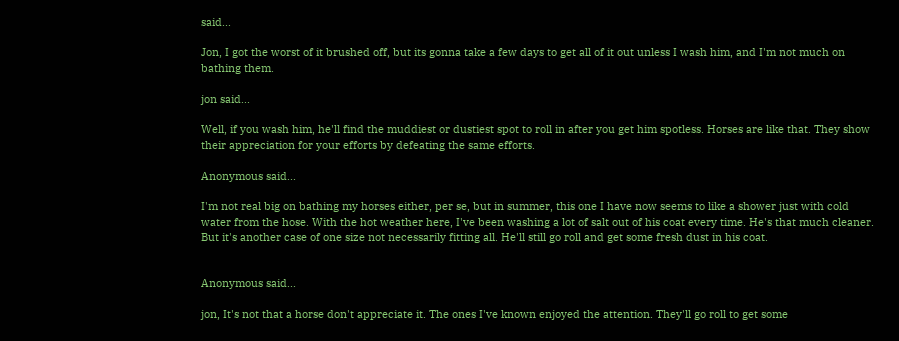said...

Jon, I got the worst of it brushed off, but its gonna take a few days to get all of it out unless I wash him, and I'm not much on bathing them.

jon said...

Well, if you wash him, he'll find the muddiest or dustiest spot to roll in after you get him spotless. Horses are like that. They show their appreciation for your efforts by defeating the same efforts.

Anonymous said...

I'm not real big on bathing my horses either, per se, but in summer, this one I have now seems to like a shower just with cold water from the hose. With the hot weather here, I've been washing a lot of salt out of his coat every time. He's that much cleaner. But it's another case of one size not necessarily fitting all. He'll still go roll and get some fresh dust in his coat.


Anonymous said...

jon, It's not that a horse don't appreciate it. The ones I've known enjoyed the attention. They'll go roll to get some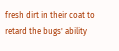fresh dirt in their coat to retard the bugs' ability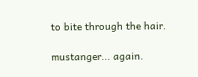to bite through the hair.

mustanger... again.